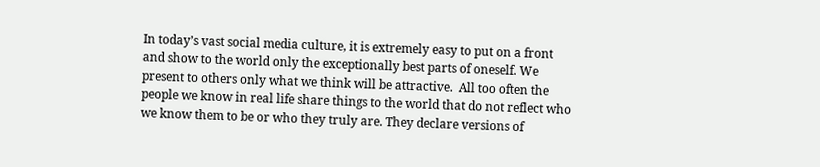In today’s vast social media culture, it is extremely easy to put on a front and show to the world only the exceptionally best parts of oneself. We present to others only what we think will be attractive.  All too often the people we know in real life share things to the world that do not reflect who we know them to be or who they truly are. They declare versions of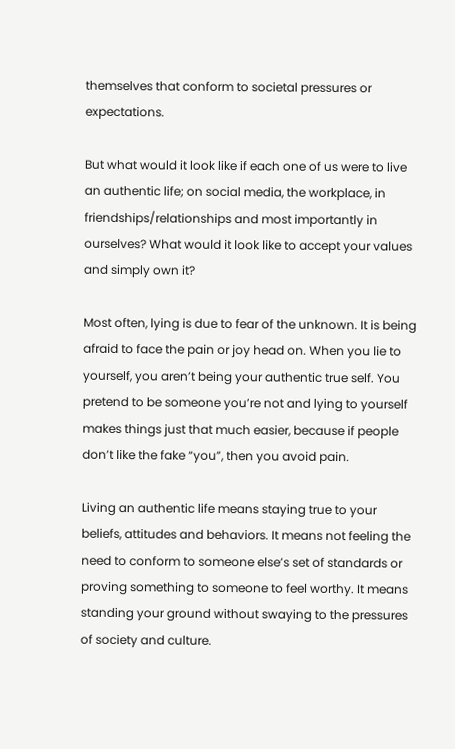themselves that conform to societal pressures or expectations.

But what would it look like if each one of us were to live an authentic life; on social media, the workplace, in friendships/relationships and most importantly in ourselves? What would it look like to accept your values and simply own it?

Most often, lying is due to fear of the unknown. It is being afraid to face the pain or joy head on. When you lie to yourself, you aren’t being your authentic true self. You pretend to be someone you’re not and lying to yourself makes things just that much easier, because if people don’t like the fake “you”, then you avoid pain.

Living an authentic life means staying true to your beliefs, attitudes and behaviors. It means not feeling the need to conform to someone else’s set of standards or proving something to someone to feel worthy. It means standing your ground without swaying to the pressures of society and culture.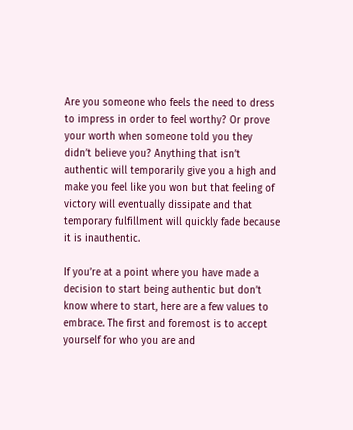Are you someone who feels the need to dress to impress in order to feel worthy? Or prove your worth when someone told you they didn’t believe you? Anything that isn’t authentic will temporarily give you a high and make you feel like you won but that feeling of victory will eventually dissipate and that temporary fulfillment will quickly fade because it is inauthentic.

If you’re at a point where you have made a decision to start being authentic but don’t know where to start, here are a few values to embrace. The first and foremost is to accept yourself for who you are and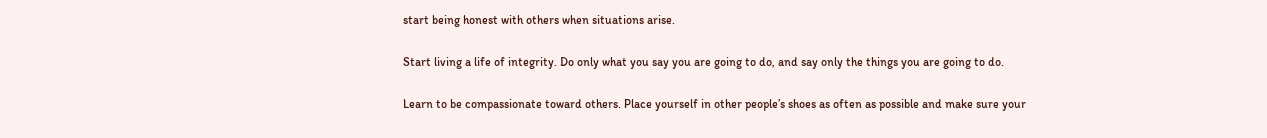start being honest with others when situations arise.

Start living a life of integrity. Do only what you say you are going to do, and say only the things you are going to do.

Learn to be compassionate toward others. Place yourself in other people’s shoes as often as possible and make sure your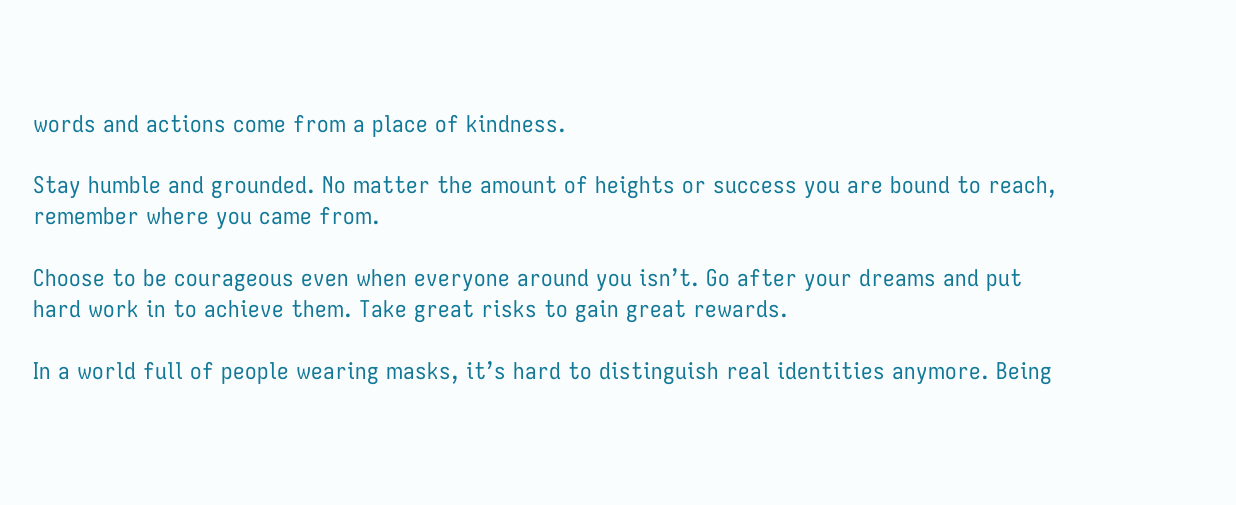words and actions come from a place of kindness.

Stay humble and grounded. No matter the amount of heights or success you are bound to reach, remember where you came from.

Choose to be courageous even when everyone around you isn’t. Go after your dreams and put hard work in to achieve them. Take great risks to gain great rewards.

In a world full of people wearing masks, it’s hard to distinguish real identities anymore. Being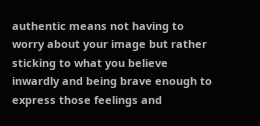authentic means not having to worry about your image but rather sticking to what you believe inwardly and being brave enough to express those feelings and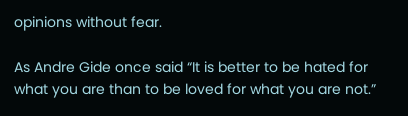opinions without fear.

As Andre Gide once said “It is better to be hated for what you are than to be loved for what you are not.”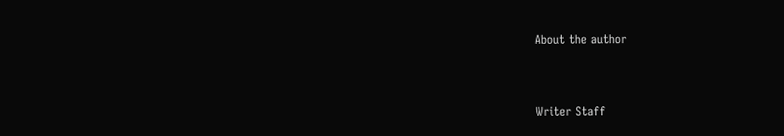About the author


Writer Staff